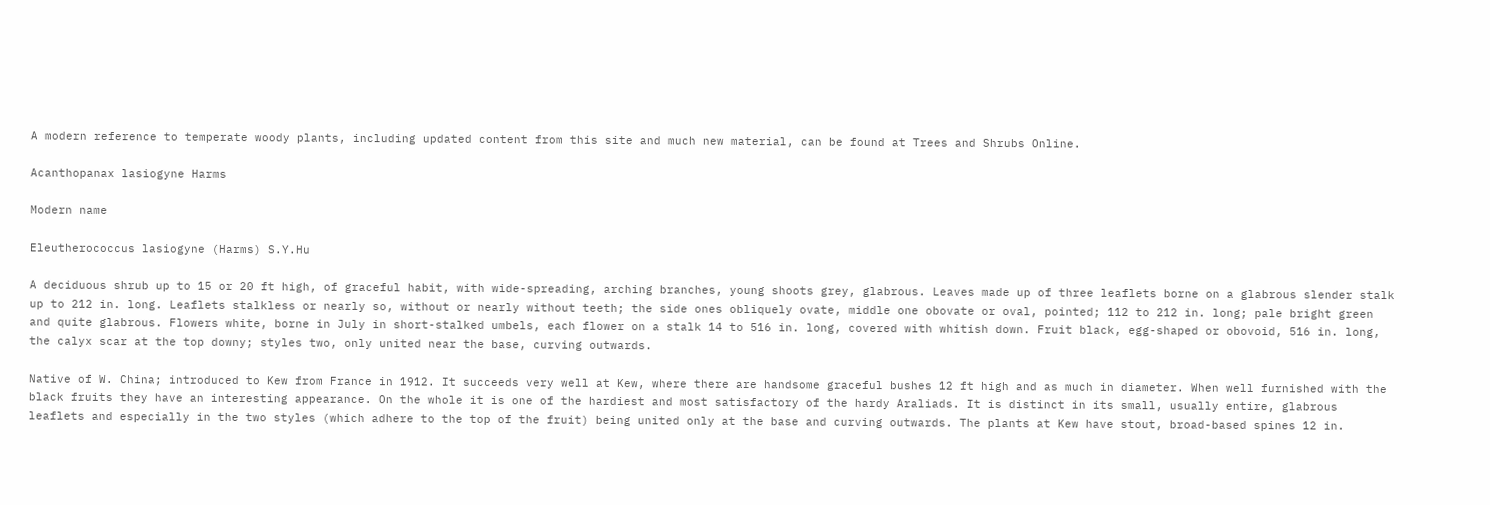A modern reference to temperate woody plants, including updated content from this site and much new material, can be found at Trees and Shrubs Online.

Acanthopanax lasiogyne Harms

Modern name

Eleutherococcus lasiogyne (Harms) S.Y.Hu

A deciduous shrub up to 15 or 20 ft high, of graceful habit, with wide-spreading, arching branches, young shoots grey, glabrous. Leaves made up of three leaflets borne on a glabrous slender stalk up to 212 in. long. Leaflets stalkless or nearly so, without or nearly without teeth; the side ones obliquely ovate, middle one obovate or oval, pointed; 112 to 212 in. long; pale bright green and quite glabrous. Flowers white, borne in July in short-stalked umbels, each flower on a stalk 14 to 516 in. long, covered with whitish down. Fruit black, egg-shaped or obovoid, 516 in. long, the calyx scar at the top downy; styles two, only united near the base, curving outwards.

Native of W. China; introduced to Kew from France in 1912. It succeeds very well at Kew, where there are handsome graceful bushes 12 ft high and as much in diameter. When well furnished with the black fruits they have an interesting appearance. On the whole it is one of the hardiest and most satisfactory of the hardy Araliads. It is distinct in its small, usually entire, glabrous leaflets and especially in the two styles (which adhere to the top of the fruit) being united only at the base and curving outwards. The plants at Kew have stout, broad-based spines 12 in.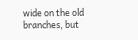wide on the old branches, but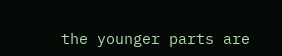the younger parts are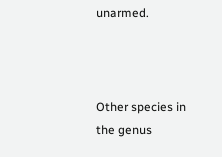unarmed.



Other species in the genus